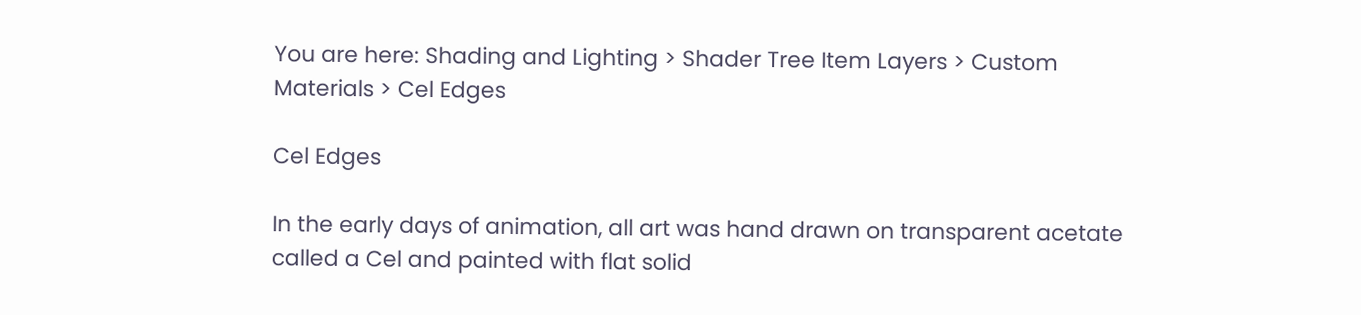You are here: Shading and Lighting > Shader Tree Item Layers > Custom Materials > Cel Edges

Cel Edges

In the early days of animation, all art was hand drawn on transparent acetate called a Cel and painted with flat solid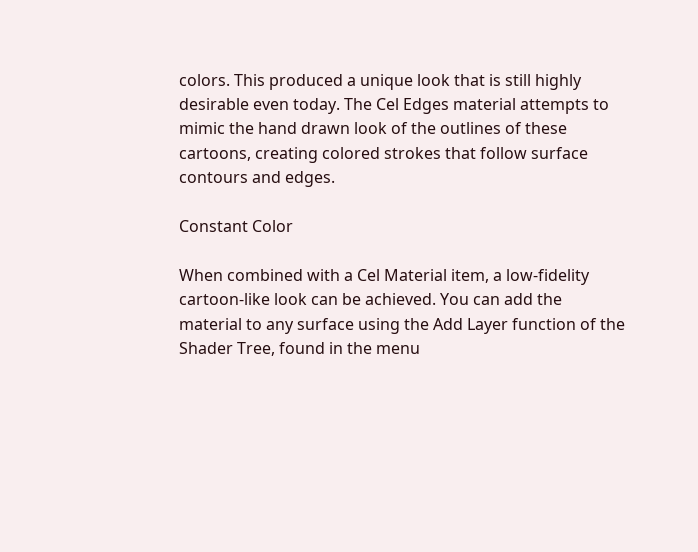colors. This produced a unique look that is still highly desirable even today. The Cel Edges material attempts to mimic the hand drawn look of the outlines of these cartoons, creating colored strokes that follow surface contours and edges.

Constant Color

When combined with a Cel Material item, a low-fidelity cartoon-like look can be achieved. You can add the material to any surface using the Add Layer function of the Shader Tree, found in the menu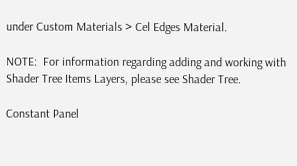under Custom Materials > Cel Edges Material.

NOTE:  For information regarding adding and working with Shader Tree Items Layers, please see Shader Tree.

Constant Panel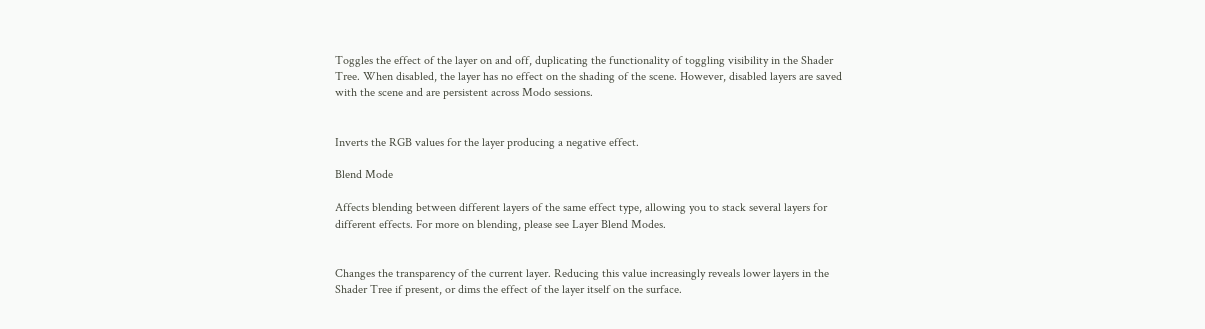Toggles the effect of the layer on and off, duplicating the functionality of toggling visibility in the Shader Tree. When disabled, the layer has no effect on the shading of the scene. However, disabled layers are saved with the scene and are persistent across Modo sessions.


Inverts the RGB values for the layer producing a negative effect.

Blend Mode

Affects blending between different layers of the same effect type, allowing you to stack several layers for different effects. For more on blending, please see Layer Blend Modes.


Changes the transparency of the current layer. Reducing this value increasingly reveals lower layers in the Shader Tree if present, or dims the effect of the layer itself on the surface.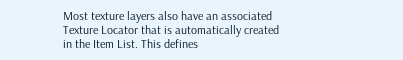Most texture layers also have an associated Texture Locator that is automatically created in the Item List. This defines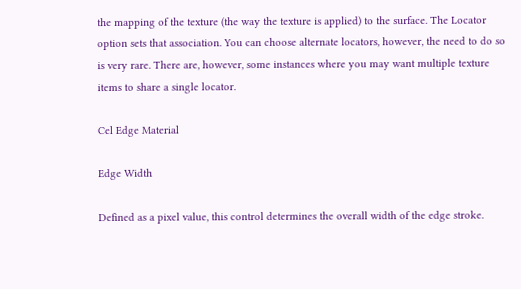the mapping of the texture (the way the texture is applied) to the surface. The Locator option sets that association. You can choose alternate locators, however, the need to do so is very rare. There are, however, some instances where you may want multiple texture items to share a single locator.

Cel Edge Material

Edge Width

Defined as a pixel value, this control determines the overall width of the edge stroke.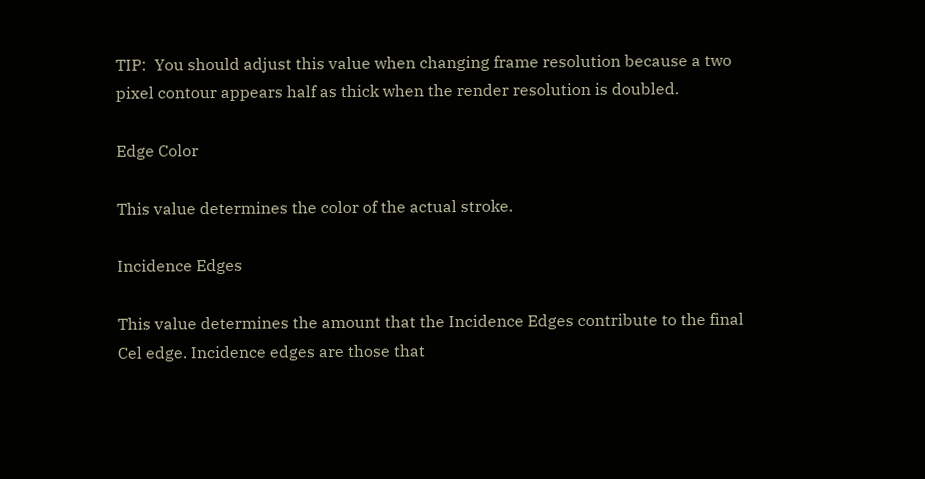TIP:  You should adjust this value when changing frame resolution because a two pixel contour appears half as thick when the render resolution is doubled.

Edge Color

This value determines the color of the actual stroke.

Incidence Edges

This value determines the amount that the Incidence Edges contribute to the final Cel edge. Incidence edges are those that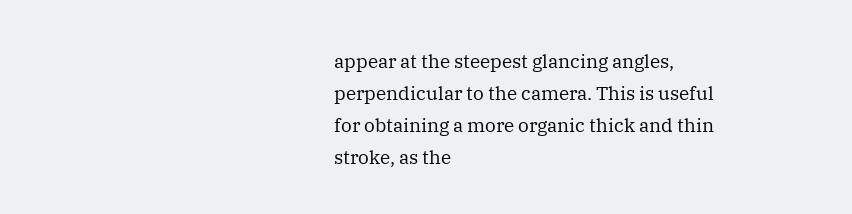appear at the steepest glancing angles, perpendicular to the camera. This is useful for obtaining a more organic thick and thin stroke, as the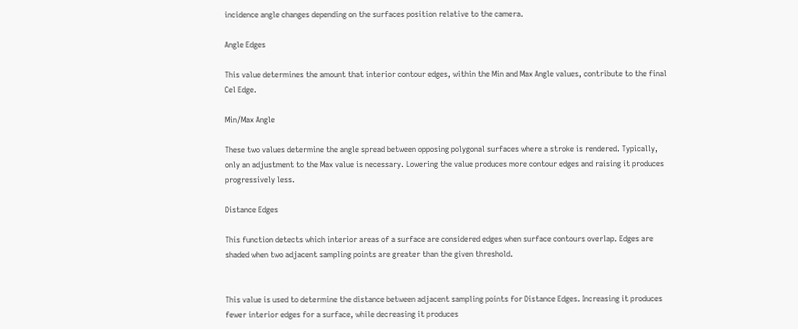incidence angle changes depending on the surfaces position relative to the camera.

Angle Edges

This value determines the amount that interior contour edges, within the Min and Max Angle values, contribute to the final Cel Edge.

Min/Max Angle

These two values determine the angle spread between opposing polygonal surfaces where a stroke is rendered. Typically, only an adjustment to the Max value is necessary. Lowering the value produces more contour edges and raising it produces progressively less.

Distance Edges

This function detects which interior areas of a surface are considered edges when surface contours overlap. Edges are shaded when two adjacent sampling points are greater than the given threshold.


This value is used to determine the distance between adjacent sampling points for Distance Edges. Increasing it produces fewer interior edges for a surface, while decreasing it produces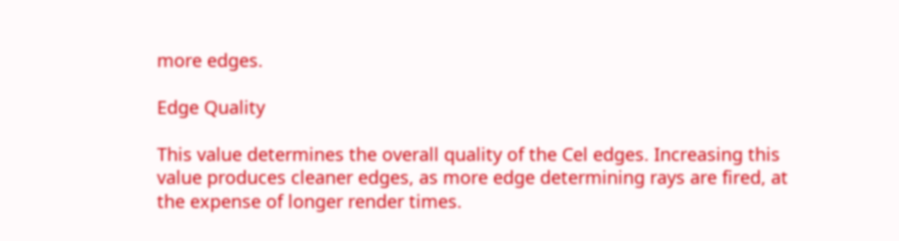more edges.

Edge Quality

This value determines the overall quality of the Cel edges. Increasing this value produces cleaner edges, as more edge determining rays are fired, at the expense of longer render times.